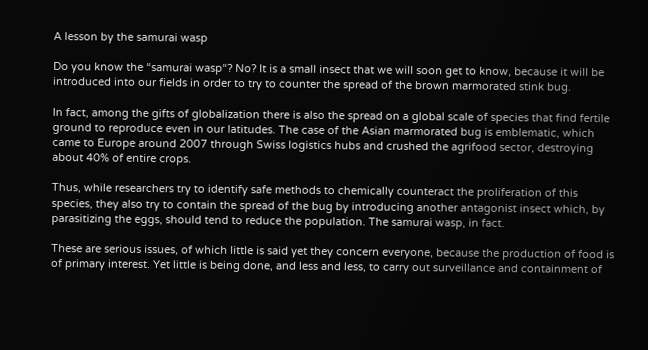A lesson by the samurai wasp

Do you know the “samurai wasp“? No? It is a small insect that we will soon get to know, because it will be introduced into our fields in order to try to counter the spread of the brown marmorated stink bug.

In fact, among the gifts of globalization there is also the spread on a global scale of species that find fertile ground to reproduce even in our latitudes. The case of the Asian marmorated bug is emblematic, which came to Europe around 2007 through Swiss logistics hubs and crushed the agrifood sector, destroying about 40% of entire crops.

Thus, while researchers try to identify safe methods to chemically counteract the proliferation of this species, they also try to contain the spread of the bug by introducing another antagonist insect which, by parasitizing the eggs, should tend to reduce the population. The samurai wasp, in fact.

These are serious issues, of which little is said yet they concern everyone, because the production of food is of primary interest. Yet little is being done, and less and less, to carry out surveillance and containment of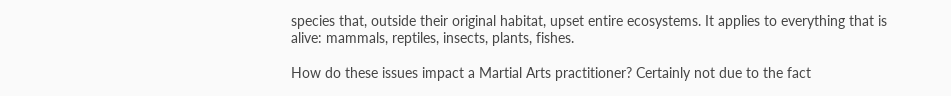species that, outside their original habitat, upset entire ecosystems. It applies to everything that is alive: mammals, reptiles, insects, plants, fishes.

How do these issues impact a Martial Arts practitioner? Certainly not due to the fact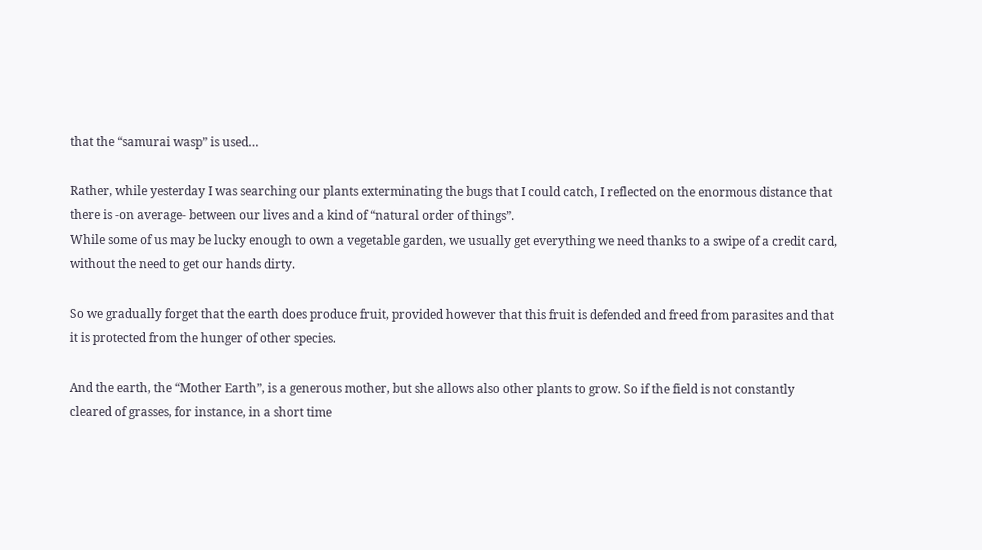that the “samurai wasp” is used…

Rather, while yesterday I was searching our plants exterminating the bugs that I could catch, I reflected on the enormous distance that there is -on average- between our lives and a kind of “natural order of things”.
While some of us may be lucky enough to own a vegetable garden, we usually get everything we need thanks to a swipe of a credit card, without the need to get our hands dirty.

So we gradually forget that the earth does produce fruit, provided however that this fruit is defended and freed from parasites and that it is protected from the hunger of other species.

And the earth, the “Mother Earth”, is a generous mother, but she allows also other plants to grow. So if the field is not constantly cleared of grasses, for instance, in a short time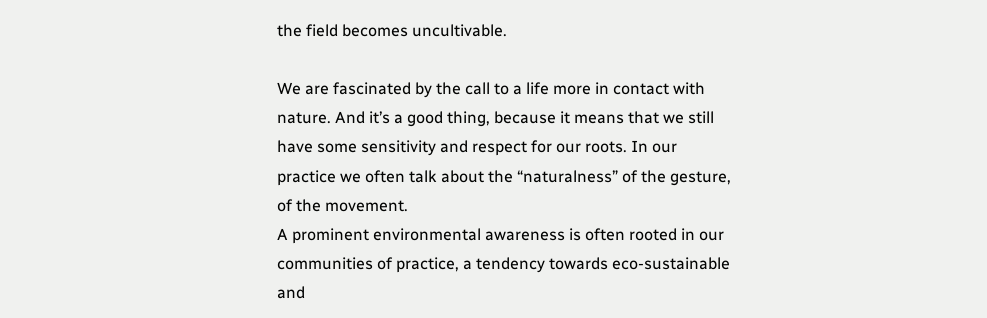the field becomes uncultivable.

We are fascinated by the call to a life more in contact with nature. And it’s a good thing, because it means that we still have some sensitivity and respect for our roots. In our practice we often talk about the “naturalness” of the gesture, of the movement.
A prominent environmental awareness is often rooted in our communities of practice, a tendency towards eco-sustainable and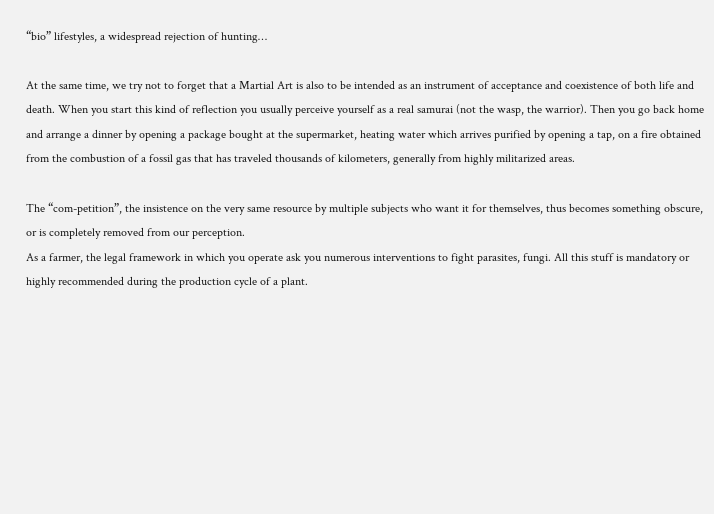“bio” lifestyles, a widespread rejection of hunting…

At the same time, we try not to forget that a Martial Art is also to be intended as an instrument of acceptance and coexistence of both life and death. When you start this kind of reflection you usually perceive yourself as a real samurai (not the wasp, the warrior). Then you go back home and arrange a dinner by opening a package bought at the supermarket, heating water which arrives purified by opening a tap, on a fire obtained from the combustion of a fossil gas that has traveled thousands of kilometers, generally from highly militarized areas.

The “com-petition”, the insistence on the very same resource by multiple subjects who want it for themselves, thus becomes something obscure, or is completely removed from our perception.
As a farmer, the legal framework in which you operate ask you numerous interventions to fight parasites, fungi. All this stuff is mandatory or highly recommended during the production cycle of a plant.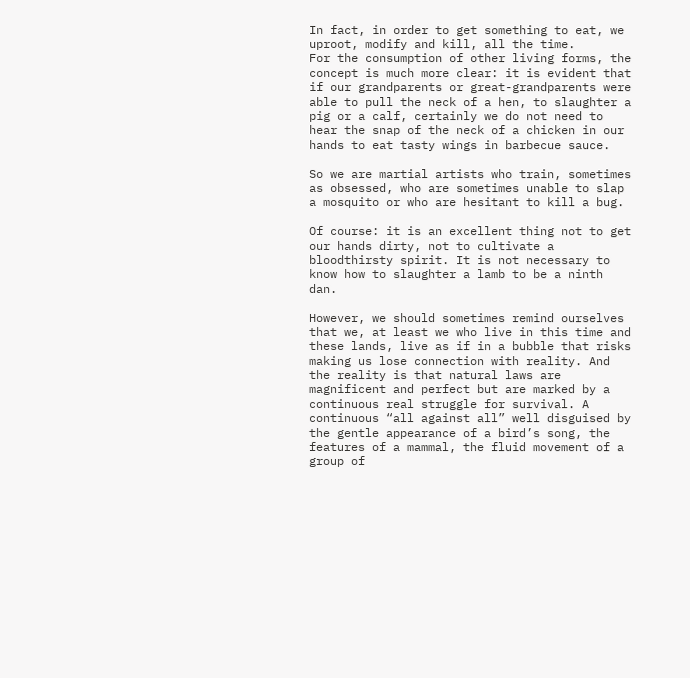In fact, in order to get something to eat, we uproot, modify and kill, all the time.
For the consumption of other living forms, the concept is much more clear: it is evident that if our grandparents or great-grandparents were able to pull the neck of a hen, to slaughter a pig or a calf, certainly we do not need to hear the snap of the neck of a chicken in our hands to eat tasty wings in barbecue sauce.

So we are martial artists who train, sometimes as obsessed, who are sometimes unable to slap a mosquito or who are hesitant to kill a bug.

Of course: it is an excellent thing not to get our hands dirty, not to cultivate a bloodthirsty spirit. It is not necessary to know how to slaughter a lamb to be a ninth dan.

However, we should sometimes remind ourselves that we, at least we who live in this time and these lands, live as if in a bubble that risks making us lose connection with reality. And the reality is that natural laws are magnificent and perfect but are marked by a continuous real struggle for survival. A continuous “all against all” well disguised by the gentle appearance of a bird’s song, the features of a mammal, the fluid movement of a group of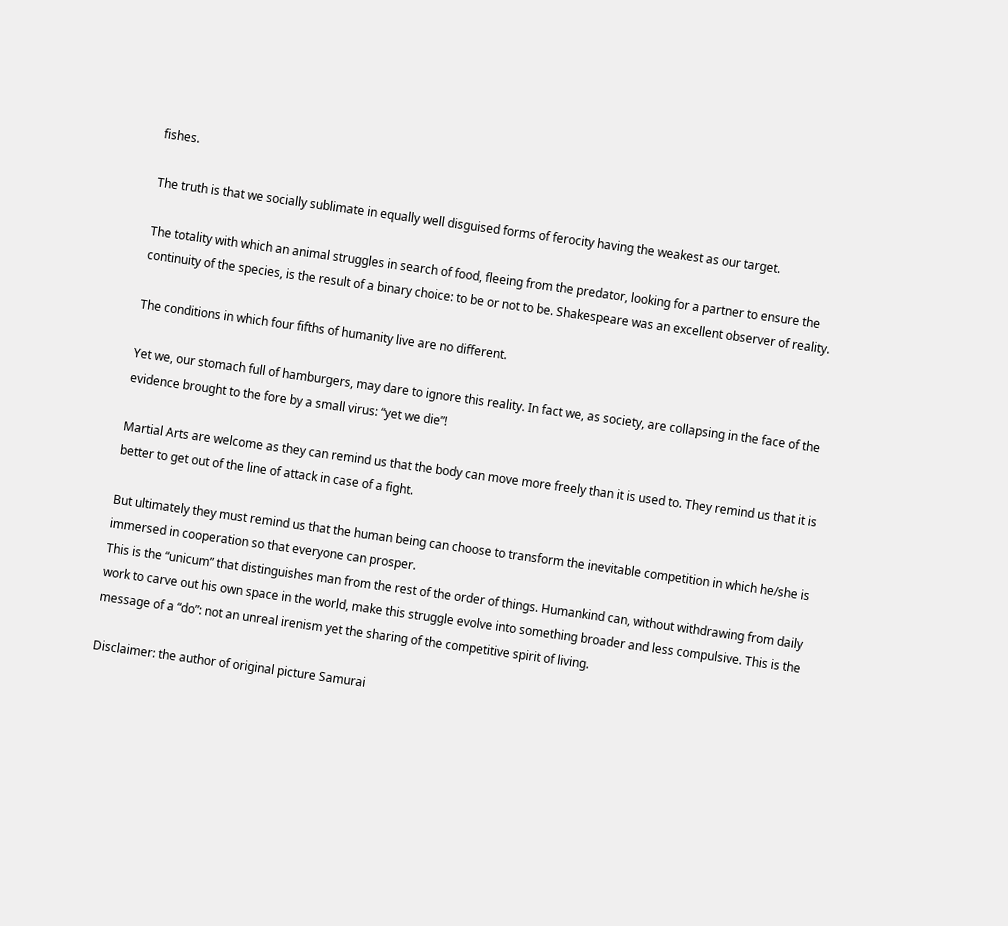fishes.

The truth is that we socially sublimate in equally well disguised forms of ferocity having the weakest as our target.

The totality with which an animal struggles in search of food, fleeing from the predator, looking for a partner to ensure the continuity of the species, is the result of a binary choice: to be or not to be. Shakespeare was an excellent observer of reality.

The conditions in which four fifths of humanity live are no different.

Yet we, our stomach full of hamburgers, may dare to ignore this reality. In fact we, as society, are collapsing in the face of the evidence brought to the fore by a small virus: “yet we die”!

Martial Arts are welcome as they can remind us that the body can move more freely than it is used to. They remind us that it is better to get out of the line of attack in case of a fight.

But ultimately they must remind us that the human being can choose to transform the inevitable competition in which he/she is immersed in cooperation so that everyone can prosper.
This is the “unicum” that distinguishes man from the rest of the order of things. Humankind can, without withdrawing from daily work to carve out his own space in the world, make this struggle evolve into something broader and less compulsive. This is the message of a “do”: not an unreal irenism yet the sharing of the competitive spirit of living.

Disclaimer: the author of original picture Samurai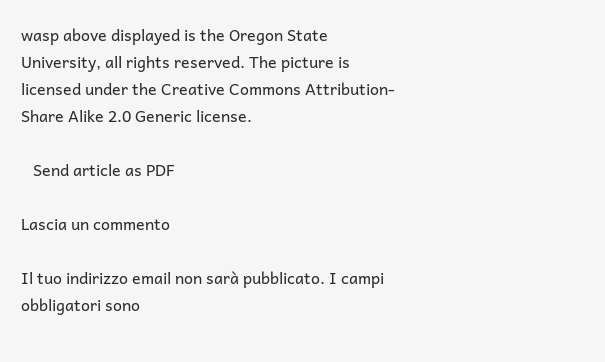wasp above displayed is the Oregon State University, all rights reserved. The picture is licensed under the Creative Commons Attribution-Share Alike 2.0 Generic license.

   Send article as PDF

Lascia un commento

Il tuo indirizzo email non sarà pubblicato. I campi obbligatori sono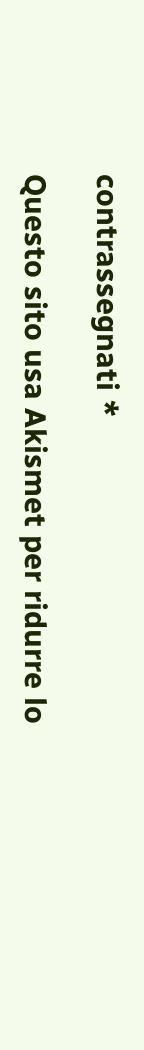contrassegnati *

Questo sito usa Akismet per ridurre lo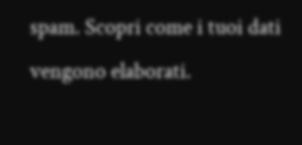spam. Scopri come i tuoi dati vengono elaborati.